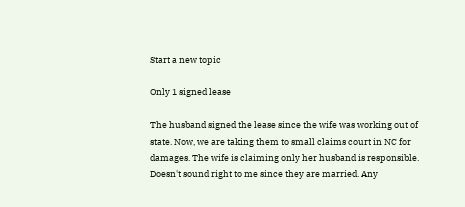Start a new topic

Only 1 signed lease

The husband signed the lease since the wife was working out of state. Now, we are taking them to small claims court in NC for damages. The wife is claiming only her husband is responsible. Doesn't sound right to me since they are married. Any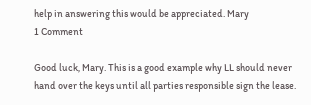help in answering this would be appreciated. Mary
1 Comment

Good luck, Mary. This is a good example why LL should never hand over the keys until all parties responsible sign the lease.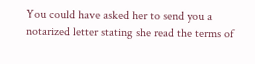You could have asked her to send you a notarized letter stating she read the terms of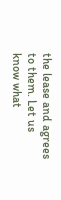the lease and agrees to them. Let us know what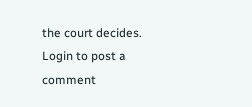the court decides.
Login to post a comment